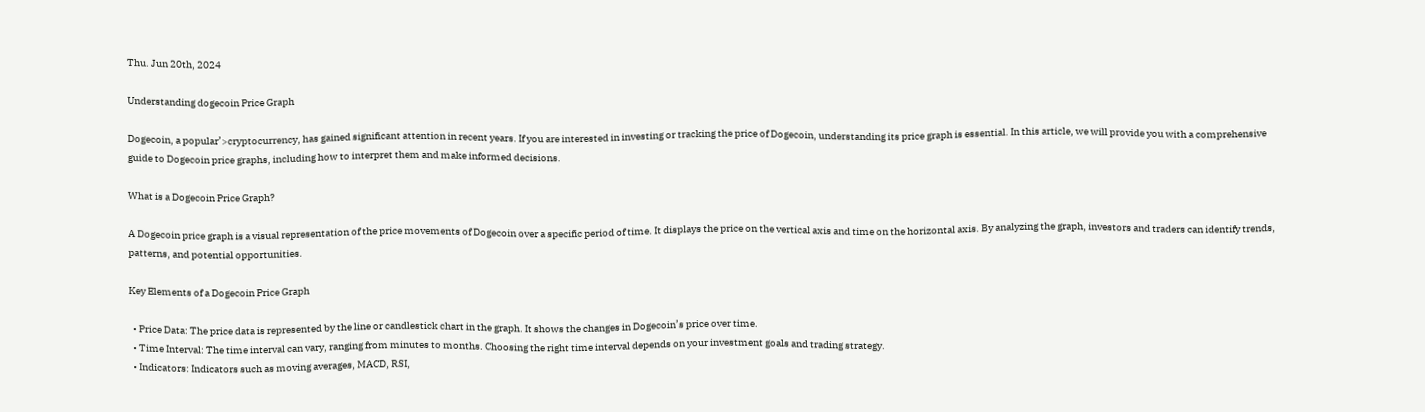Thu. Jun 20th, 2024

Understanding dogecoin Price Graph

Dogecoin, a popular’>cryptocurrency, has gained significant attention in recent years. If you are interested in investing or tracking the price of Dogecoin, understanding its price graph is essential. In this article, we will provide you with a comprehensive guide to Dogecoin price graphs, including how to interpret them and make informed decisions.

What is a Dogecoin Price Graph?

A Dogecoin price graph is a visual representation of the price movements of Dogecoin over a specific period of time. It displays the price on the vertical axis and time on the horizontal axis. By analyzing the graph, investors and traders can identify trends, patterns, and potential opportunities.

Key Elements of a Dogecoin Price Graph

  • Price Data: The price data is represented by the line or candlestick chart in the graph. It shows the changes in Dogecoin’s price over time.
  • Time Interval: The time interval can vary, ranging from minutes to months. Choosing the right time interval depends on your investment goals and trading strategy.
  • Indicators: Indicators such as moving averages, MACD, RSI,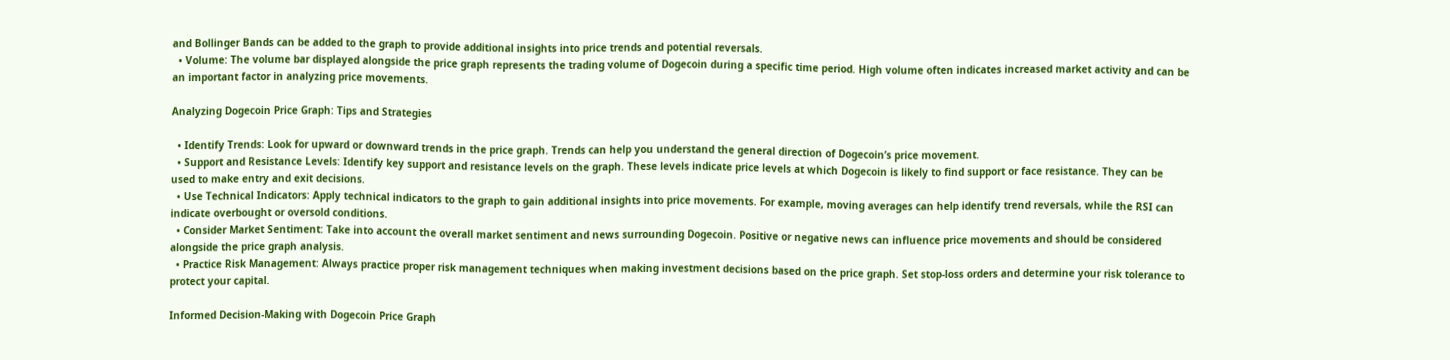and Bollinger Bands can be added to the graph to provide additional insights into price trends and potential reversals.
  • Volume: The volume bar displayed alongside the price graph represents the trading volume of Dogecoin during a specific time period. High volume often indicates increased market activity and can be an important factor in analyzing price movements.

Analyzing Dogecoin Price Graph: Tips and Strategies

  • Identify Trends: Look for upward or downward trends in the price graph. Trends can help you understand the general direction of Dogecoin’s price movement.
  • Support and Resistance Levels: Identify key support and resistance levels on the graph. These levels indicate price levels at which Dogecoin is likely to find support or face resistance. They can be used to make entry and exit decisions.
  • Use Technical Indicators: Apply technical indicators to the graph to gain additional insights into price movements. For example, moving averages can help identify trend reversals, while the RSI can indicate overbought or oversold conditions.
  • Consider Market Sentiment: Take into account the overall market sentiment and news surrounding Dogecoin. Positive or negative news can influence price movements and should be considered alongside the price graph analysis.
  • Practice Risk Management: Always practice proper risk management techniques when making investment decisions based on the price graph. Set stop-loss orders and determine your risk tolerance to protect your capital.

Informed Decision-Making with Dogecoin Price Graph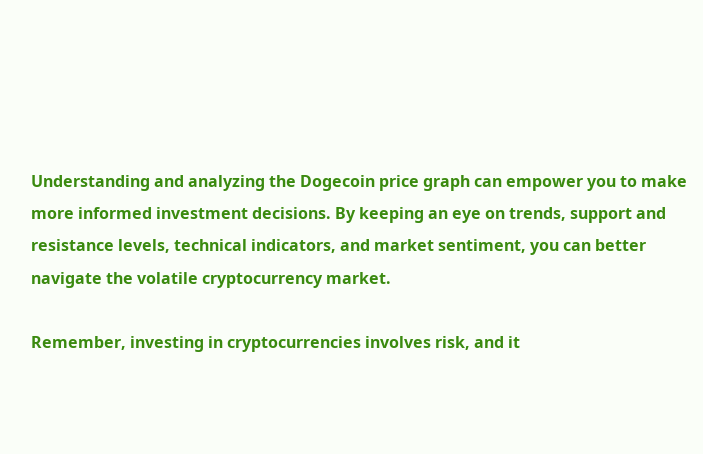Understanding and analyzing the Dogecoin price graph can empower you to make more informed investment decisions. By keeping an eye on trends, support and resistance levels, technical indicators, and market sentiment, you can better navigate the volatile cryptocurrency market.

Remember, investing in cryptocurrencies involves risk, and it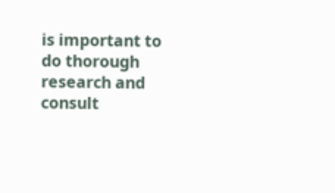is important to do thorough research and consult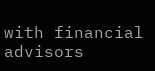with financial advisors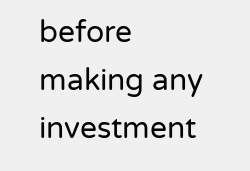before making any investment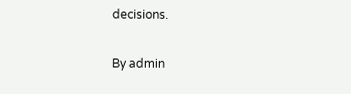decisions.

By admin